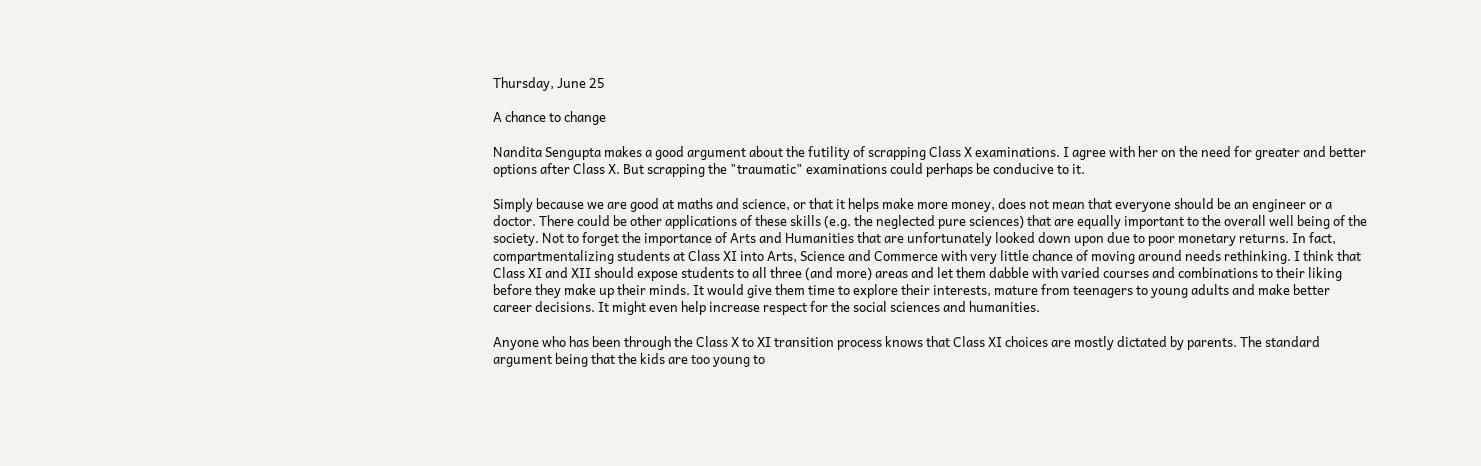Thursday, June 25

A chance to change

Nandita Sengupta makes a good argument about the futility of scrapping Class X examinations. I agree with her on the need for greater and better options after Class X. But scrapping the "traumatic" examinations could perhaps be conducive to it.

Simply because we are good at maths and science, or that it helps make more money, does not mean that everyone should be an engineer or a doctor. There could be other applications of these skills (e.g. the neglected pure sciences) that are equally important to the overall well being of the society. Not to forget the importance of Arts and Humanities that are unfortunately looked down upon due to poor monetary returns. In fact, compartmentalizing students at Class XI into Arts, Science and Commerce with very little chance of moving around needs rethinking. I think that Class XI and XII should expose students to all three (and more) areas and let them dabble with varied courses and combinations to their liking before they make up their minds. It would give them time to explore their interests, mature from teenagers to young adults and make better career decisions. It might even help increase respect for the social sciences and humanities.

Anyone who has been through the Class X to XI transition process knows that Class XI choices are mostly dictated by parents. The standard argument being that the kids are too young to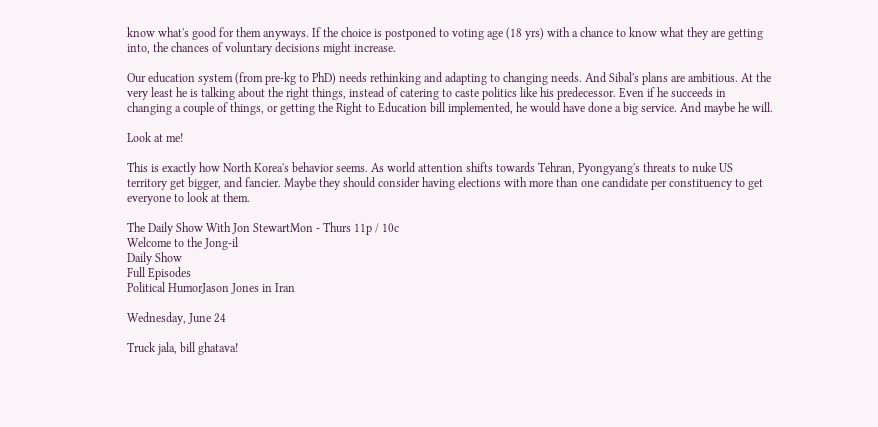know what's good for them anyways. If the choice is postponed to voting age (18 yrs) with a chance to know what they are getting into, the chances of voluntary decisions might increase.

Our education system (from pre-kg to PhD) needs rethinking and adapting to changing needs. And Sibal's plans are ambitious. At the very least he is talking about the right things, instead of catering to caste politics like his predecessor. Even if he succeeds in changing a couple of things, or getting the Right to Education bill implemented, he would have done a big service. And maybe he will.

Look at me!

This is exactly how North Korea's behavior seems. As world attention shifts towards Tehran, Pyongyang's threats to nuke US territory get bigger, and fancier. Maybe they should consider having elections with more than one candidate per constituency to get everyone to look at them.

The Daily Show With Jon StewartMon - Thurs 11p / 10c
Welcome to the Jong-il
Daily Show
Full Episodes
Political HumorJason Jones in Iran

Wednesday, June 24

Truck jala, bill ghatava!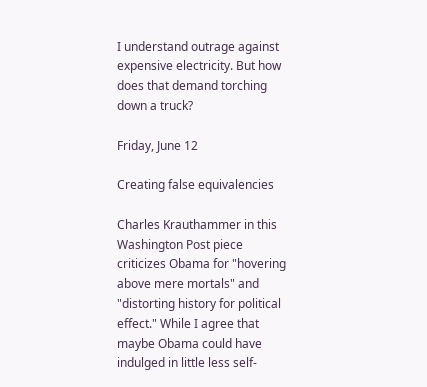I understand outrage against expensive electricity. But how does that demand torching down a truck?

Friday, June 12

Creating false equivalencies

Charles Krauthammer in this Washington Post piece criticizes Obama for "hovering above mere mortals" and "distorting history for political effect." While I agree that maybe Obama could have indulged in little less self-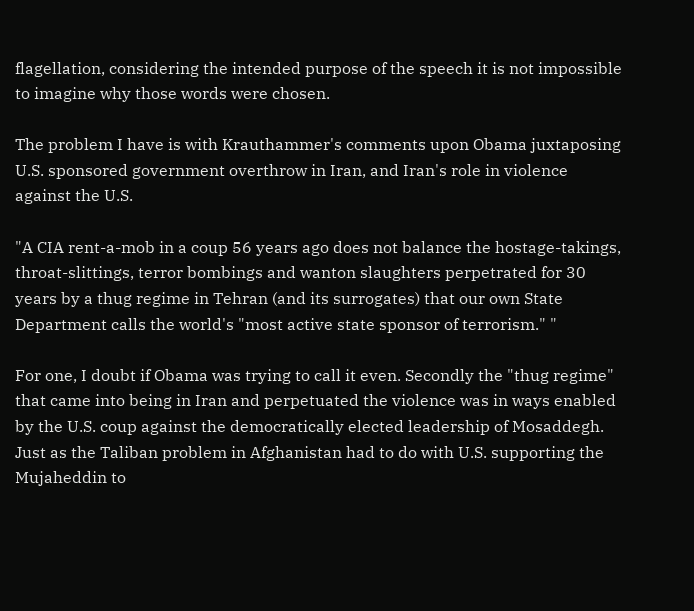flagellation, considering the intended purpose of the speech it is not impossible to imagine why those words were chosen.

The problem I have is with Krauthammer's comments upon Obama juxtaposing U.S. sponsored government overthrow in Iran, and Iran's role in violence against the U.S.

"A CIA rent-a-mob in a coup 56 years ago does not balance the hostage-takings, throat-slittings, terror bombings and wanton slaughters perpetrated for 30 years by a thug regime in Tehran (and its surrogates) that our own State Department calls the world's "most active state sponsor of terrorism." "

For one, I doubt if Obama was trying to call it even. Secondly the "thug regime" that came into being in Iran and perpetuated the violence was in ways enabled by the U.S. coup against the democratically elected leadership of Mosaddegh. Just as the Taliban problem in Afghanistan had to do with U.S. supporting the Mujaheddin to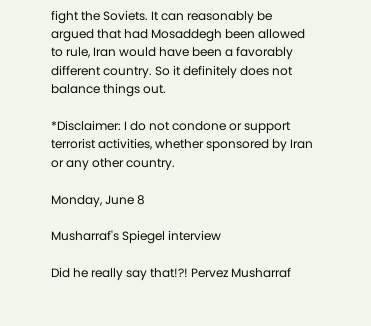fight the Soviets. It can reasonably be argued that had Mosaddegh been allowed to rule, Iran would have been a favorably different country. So it definitely does not balance things out.

*Disclaimer: I do not condone or support terrorist activities, whether sponsored by Iran or any other country.

Monday, June 8

Musharraf's Spiegel interview

Did he really say that!?! Pervez Musharraf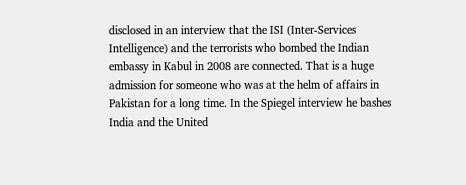disclosed in an interview that the ISI (Inter-Services Intelligence) and the terrorists who bombed the Indian embassy in Kabul in 2008 are connected. That is a huge admission for someone who was at the helm of affairs in Pakistan for a long time. In the Spiegel interview he bashes India and the United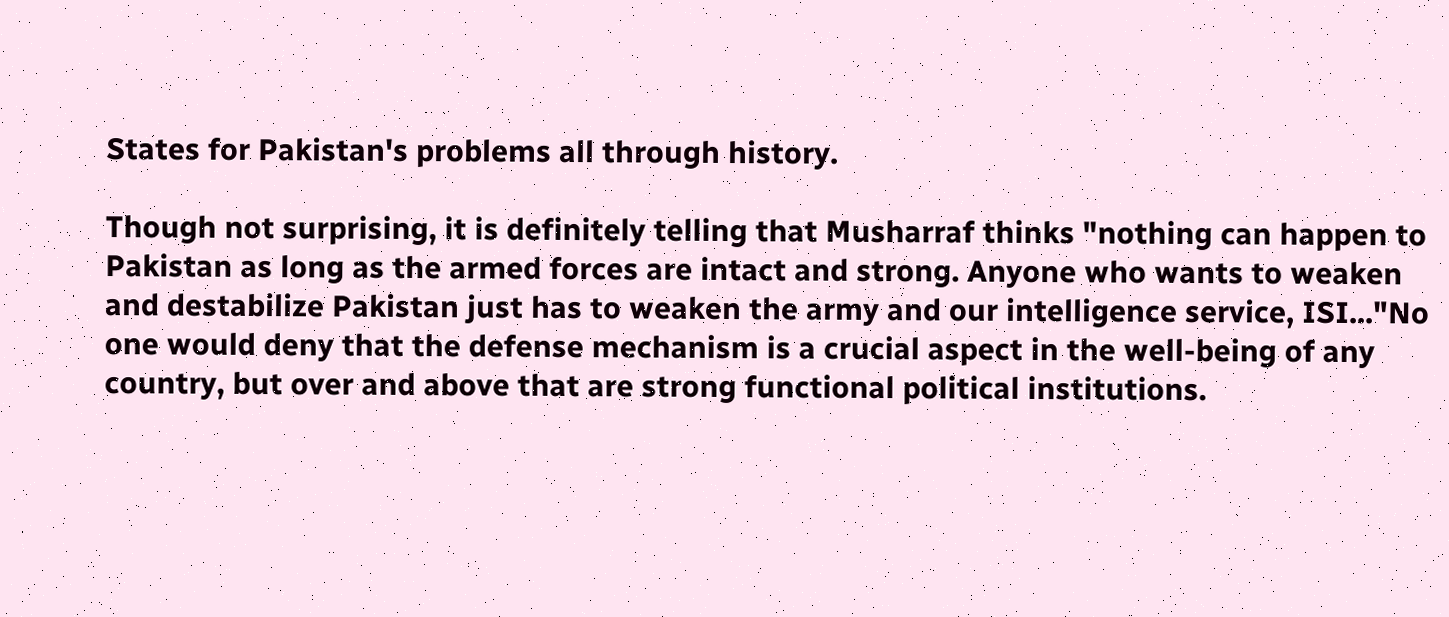States for Pakistan's problems all through history.

Though not surprising, it is definitely telling that Musharraf thinks "nothing can happen to Pakistan as long as the armed forces are intact and strong. Anyone who wants to weaken and destabilize Pakistan just has to weaken the army and our intelligence service, ISI..."No one would deny that the defense mechanism is a crucial aspect in the well-being of any country, but over and above that are strong functional political institutions.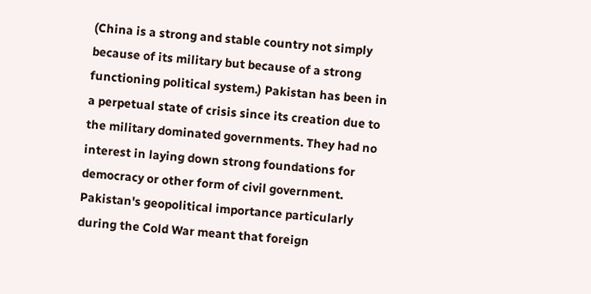(China is a strong and stable country not simply because of its military but because of a strong functioning political system.) Pakistan has been in a perpetual state of crisis since its creation due to the military dominated governments. They had no interest in laying down strong foundations for democracy or other form of civil government. Pakistan's geopolitical importance particularly during the Cold War meant that foreign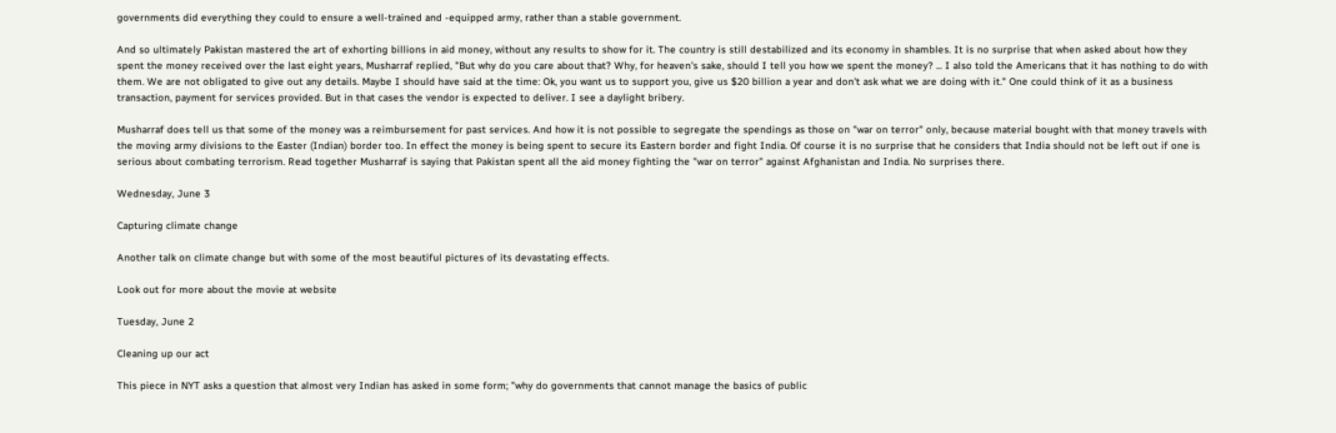governments did everything they could to ensure a well-trained and -equipped army, rather than a stable government.

And so ultimately Pakistan mastered the art of exhorting billions in aid money, without any results to show for it. The country is still destabilized and its economy in shambles. It is no surprise that when asked about how they spent the money received over the last eight years, Musharraf replied, "But why do you care about that? Why, for heaven's sake, should I tell you how we spent the money? ... I also told the Americans that it has nothing to do with them. We are not obligated to give out any details. Maybe I should have said at the time: Ok, you want us to support you, give us $20 billion a year and don't ask what we are doing with it." One could think of it as a business transaction, payment for services provided. But in that cases the vendor is expected to deliver. I see a daylight bribery.

Musharraf does tell us that some of the money was a reimbursement for past services. And how it is not possible to segregate the spendings as those on "war on terror" only, because material bought with that money travels with the moving army divisions to the Easter (Indian) border too. In effect the money is being spent to secure its Eastern border and fight India. Of course it is no surprise that he considers that India should not be left out if one is serious about combating terrorism. Read together Musharraf is saying that Pakistan spent all the aid money fighting the "war on terror" against Afghanistan and India. No surprises there.

Wednesday, June 3

Capturing climate change

Another talk on climate change but with some of the most beautiful pictures of its devastating effects.

Look out for more about the movie at website

Tuesday, June 2

Cleaning up our act

This piece in NYT asks a question that almost very Indian has asked in some form; "why do governments that cannot manage the basics of public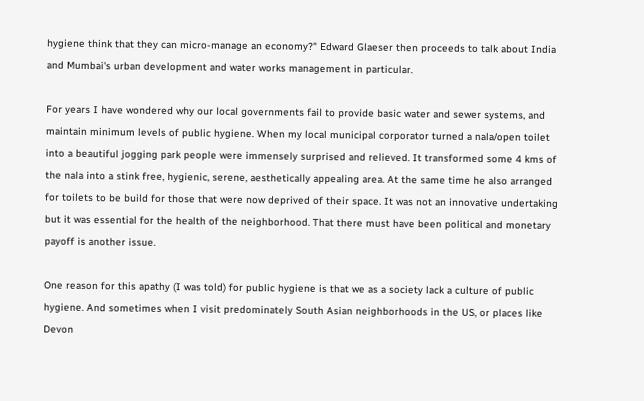hygiene think that they can micro-manage an economy?" Edward Glaeser then proceeds to talk about India and Mumbai's urban development and water works management in particular.

For years I have wondered why our local governments fail to provide basic water and sewer systems, and maintain minimum levels of public hygiene. When my local municipal corporator turned a nala/open toilet into a beautiful jogging park people were immensely surprised and relieved. It transformed some 4 kms of the nala into a stink free, hygienic, serene, aesthetically appealing area. At the same time he also arranged for toilets to be build for those that were now deprived of their space. It was not an innovative undertaking but it was essential for the health of the neighborhood. That there must have been political and monetary payoff is another issue.

One reason for this apathy (I was told) for public hygiene is that we as a society lack a culture of public hygiene. And sometimes when I visit predominately South Asian neighborhoods in the US, or places like Devon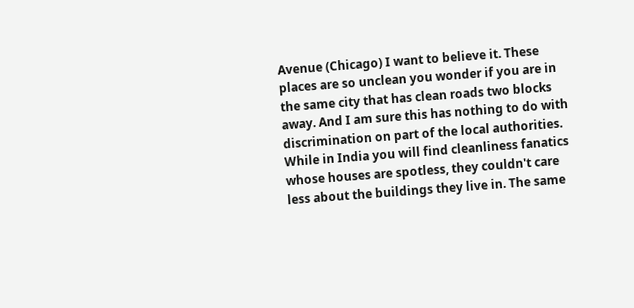Avenue (Chicago) I want to believe it. These places are so unclean you wonder if you are in the same city that has clean roads two blocks away. And I am sure this has nothing to do with discrimination on part of the local authorities. While in India you will find cleanliness fanatics whose houses are spotless, they couldn't care less about the buildings they live in. The same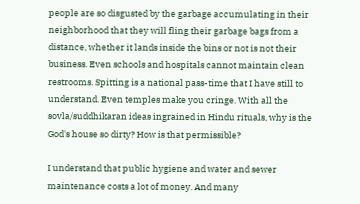people are so disgusted by the garbage accumulating in their neighborhood that they will fling their garbage bags from a distance, whether it lands inside the bins or not is not their business. Even schools and hospitals cannot maintain clean restrooms. Spitting is a national pass-time that I have still to understand. Even temples make you cringe. With all the sovla/suddhikaran ideas ingrained in Hindu rituals, why is the God's house so dirty? How is that permissible?

I understand that public hygiene and water and sewer maintenance costs a lot of money. And many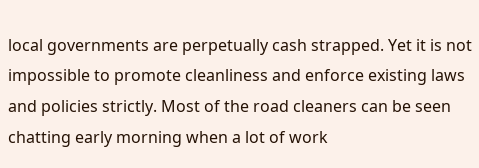local governments are perpetually cash strapped. Yet it is not impossible to promote cleanliness and enforce existing laws and policies strictly. Most of the road cleaners can be seen chatting early morning when a lot of work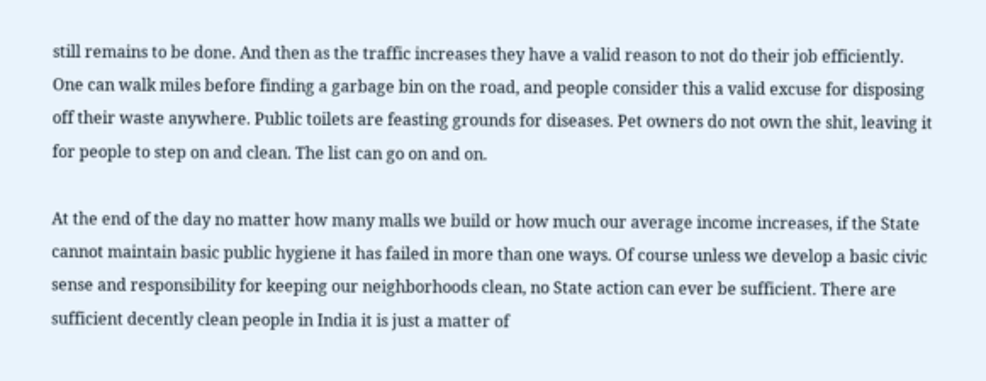still remains to be done. And then as the traffic increases they have a valid reason to not do their job efficiently. One can walk miles before finding a garbage bin on the road, and people consider this a valid excuse for disposing off their waste anywhere. Public toilets are feasting grounds for diseases. Pet owners do not own the shit, leaving it for people to step on and clean. The list can go on and on.

At the end of the day no matter how many malls we build or how much our average income increases, if the State cannot maintain basic public hygiene it has failed in more than one ways. Of course unless we develop a basic civic sense and responsibility for keeping our neighborhoods clean, no State action can ever be sufficient. There are sufficient decently clean people in India it is just a matter of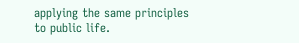applying the same principles to public life.